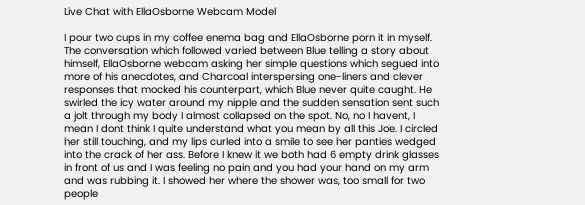Live Chat with EllaOsborne Webcam Model

I pour two cups in my coffee enema bag and EllaOsborne porn it in myself. The conversation which followed varied between Blue telling a story about himself, EllaOsborne webcam asking her simple questions which segued into more of his anecdotes, and Charcoal interspersing one-liners and clever responses that mocked his counterpart, which Blue never quite caught. He swirled the icy water around my nipple and the sudden sensation sent such a jolt through my body I almost collapsed on the spot. No, no I havent, I mean I dont think I quite understand what you mean by all this Joe. I circled her still touching, and my lips curled into a smile to see her panties wedged into the crack of her ass. Before I knew it we both had 6 empty drink glasses in front of us and I was feeling no pain and you had your hand on my arm and was rubbing it. I showed her where the shower was, too small for two people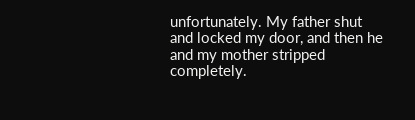unfortunately. My father shut and locked my door, and then he and my mother stripped completely.